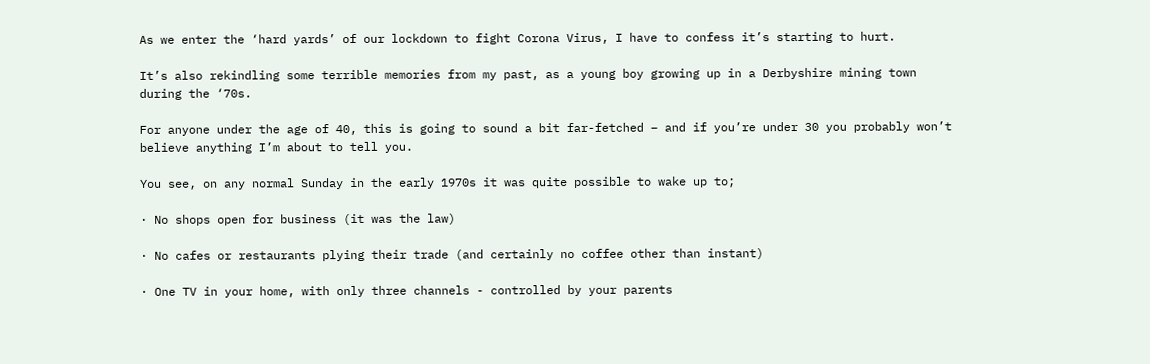As we enter the ‘hard yards’ of our lockdown to fight Corona Virus, I have to confess it’s starting to hurt.

It’s also rekindling some terrible memories from my past, as a young boy growing up in a Derbyshire mining town during the ‘70s.

For anyone under the age of 40, this is going to sound a bit far-fetched – and if you’re under 30 you probably won’t believe anything I’m about to tell you.

You see, on any normal Sunday in the early 1970s it was quite possible to wake up to;

· No shops open for business (it was the law)

· No cafes or restaurants plying their trade (and certainly no coffee other than instant)

· One TV in your home, with only three channels - controlled by your parents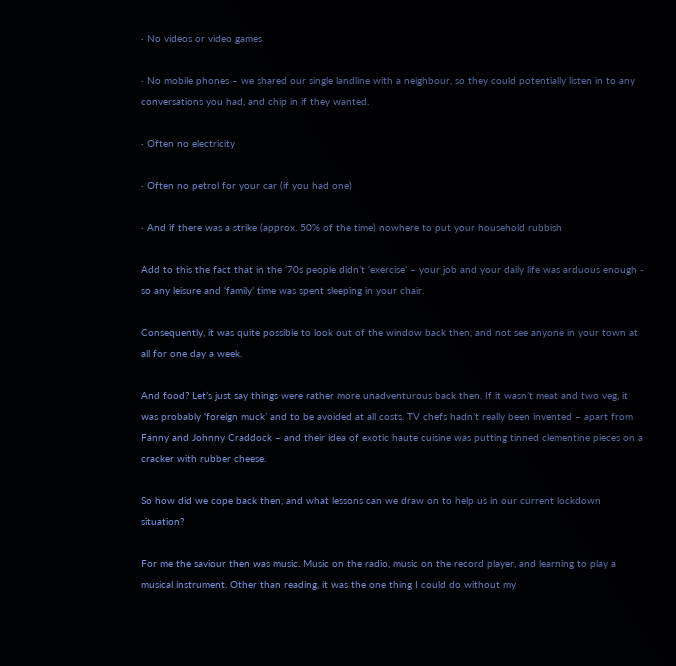· No videos or video games

· No mobile phones – we shared our single landline with a neighbour, so they could potentially listen in to any conversations you had, and chip in if they wanted.

· Often no electricity

· Often no petrol for your car (if you had one)

· And if there was a strike (approx. 50% of the time) nowhere to put your household rubbish

Add to this the fact that in the ‘70s people didn’t ‘exercise’ – your job and your daily life was arduous enough - so any leisure and ‘family’ time was spent sleeping in your chair.

Consequently, it was quite possible to look out of the window back then, and not see anyone in your town at all for one day a week.

And food? Let’s just say things were rather more unadventurous back then. If it wasn’t meat and two veg, it was probably ‘foreign muck’ and to be avoided at all costs. TV chefs hadn’t really been invented – apart from Fanny and Johnny Craddock – and their idea of exotic haute cuisine was putting tinned clementine pieces on a cracker with rubber cheese.

So how did we cope back then, and what lessons can we draw on to help us in our current lockdown situation?

For me the saviour then was music. Music on the radio, music on the record player, and learning to play a musical instrument. Other than reading, it was the one thing I could do without my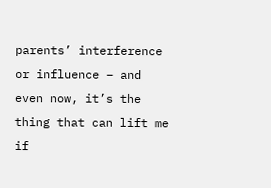parents’ interference or influence – and even now, it’s the thing that can lift me if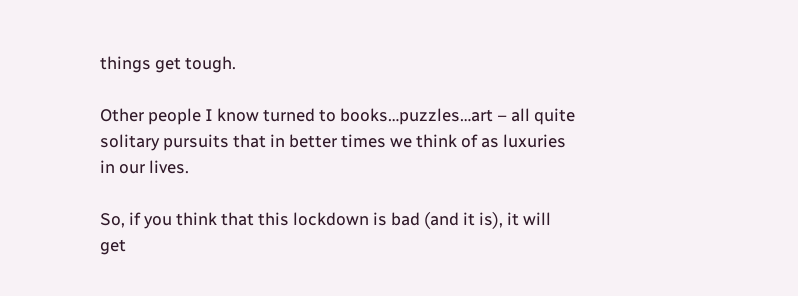things get tough.

Other people I know turned to books…puzzles…art – all quite solitary pursuits that in better times we think of as luxuries in our lives.

So, if you think that this lockdown is bad (and it is), it will get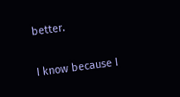better.

I know because I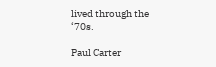lived through the ‘70s.

Paul Carter